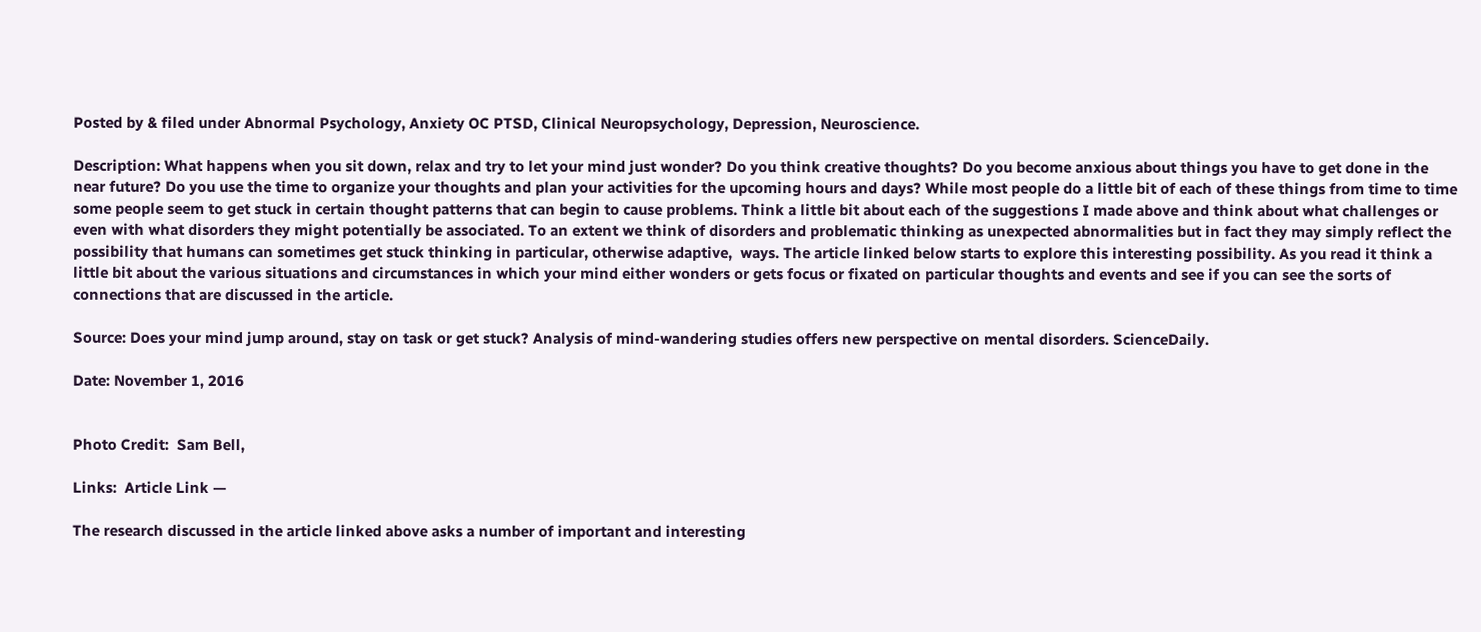Posted by & filed under Abnormal Psychology, Anxiety OC PTSD, Clinical Neuropsychology, Depression, Neuroscience.

Description: What happens when you sit down, relax and try to let your mind just wonder? Do you think creative thoughts? Do you become anxious about things you have to get done in the near future? Do you use the time to organize your thoughts and plan your activities for the upcoming hours and days? While most people do a little bit of each of these things from time to time some people seem to get stuck in certain thought patterns that can begin to cause problems. Think a little bit about each of the suggestions I made above and think about what challenges or even with what disorders they might potentially be associated. To an extent we think of disorders and problematic thinking as unexpected abnormalities but in fact they may simply reflect the possibility that humans can sometimes get stuck thinking in particular, otherwise adaptive,  ways. The article linked below starts to explore this interesting possibility. As you read it think a little bit about the various situations and circumstances in which your mind either wonders or gets focus or fixated on particular thoughts and events and see if you can see the sorts of connections that are discussed in the article.

Source: Does your mind jump around, stay on task or get stuck? Analysis of mind-wandering studies offers new perspective on mental disorders. ScienceDaily.

Date: November 1, 2016


Photo Credit:  Sam Bell,

Links:  Article Link —

The research discussed in the article linked above asks a number of important and interesting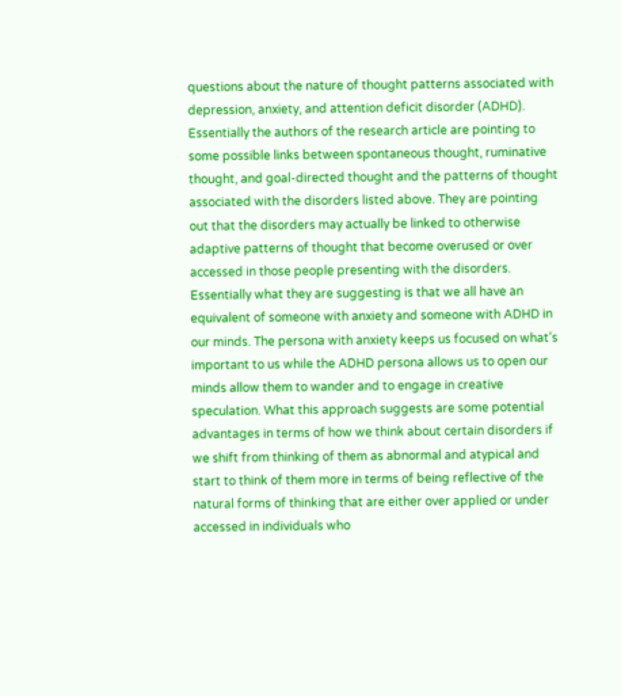questions about the nature of thought patterns associated with depression, anxiety, and attention deficit disorder (ADHD). Essentially the authors of the research article are pointing to some possible links between spontaneous thought, ruminative thought, and goal-directed thought and the patterns of thought associated with the disorders listed above. They are pointing out that the disorders may actually be linked to otherwise adaptive patterns of thought that become overused or over accessed in those people presenting with the disorders. Essentially what they are suggesting is that we all have an equivalent of someone with anxiety and someone with ADHD in our minds. The persona with anxiety keeps us focused on what’s important to us while the ADHD persona allows us to open our minds allow them to wander and to engage in creative speculation. What this approach suggests are some potential advantages in terms of how we think about certain disorders if we shift from thinking of them as abnormal and atypical and start to think of them more in terms of being reflective of the natural forms of thinking that are either over applied or under accessed in individuals who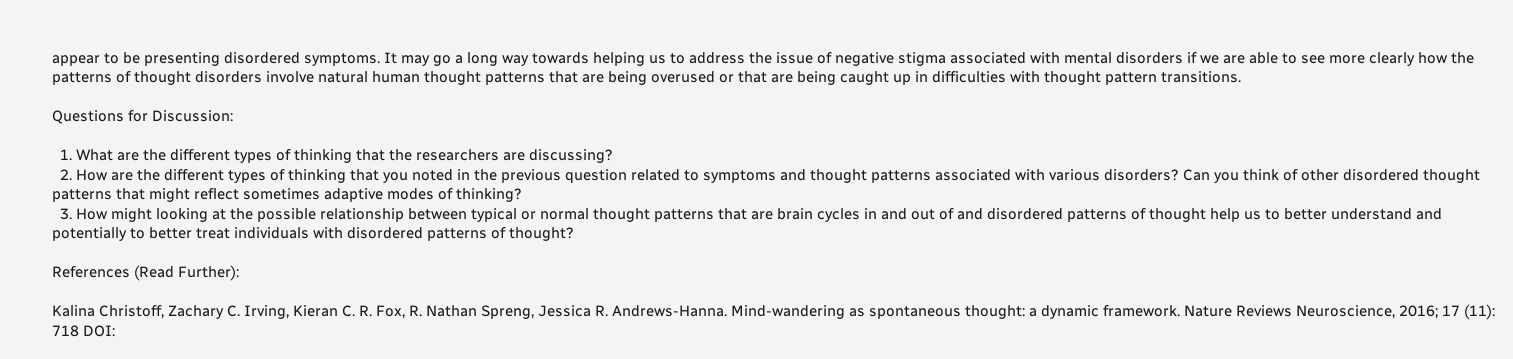appear to be presenting disordered symptoms. It may go a long way towards helping us to address the issue of negative stigma associated with mental disorders if we are able to see more clearly how the patterns of thought disorders involve natural human thought patterns that are being overused or that are being caught up in difficulties with thought pattern transitions.

Questions for Discussion:

  1. What are the different types of thinking that the researchers are discussing?
  2. How are the different types of thinking that you noted in the previous question related to symptoms and thought patterns associated with various disorders? Can you think of other disordered thought patterns that might reflect sometimes adaptive modes of thinking?
  3. How might looking at the possible relationship between typical or normal thought patterns that are brain cycles in and out of and disordered patterns of thought help us to better understand and potentially to better treat individuals with disordered patterns of thought?

References (Read Further):

Kalina Christoff, Zachary C. Irving, Kieran C. R. Fox, R. Nathan Spreng, Jessica R. Andrews-Hanna. Mind-wandering as spontaneous thought: a dynamic framework. Nature Reviews Neuroscience, 2016; 17 (11): 718 DOI: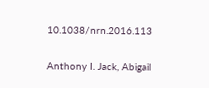10.1038/nrn.2016.113

Anthony I. Jack, Abigail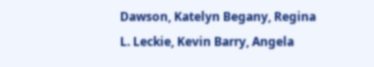Dawson, Katelyn Begany, Regina L. Leckie, Kevin Barry, Angela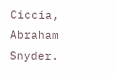Ciccia, Abraham Snyder.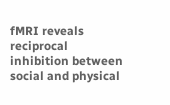fMRI reveals reciprocal inhibition between social and physical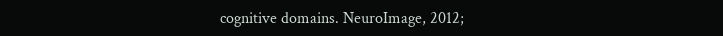cognitive domains. NeuroImage, 2012;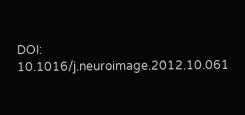DOI: 10.1016/j.neuroimage.2012.10.061